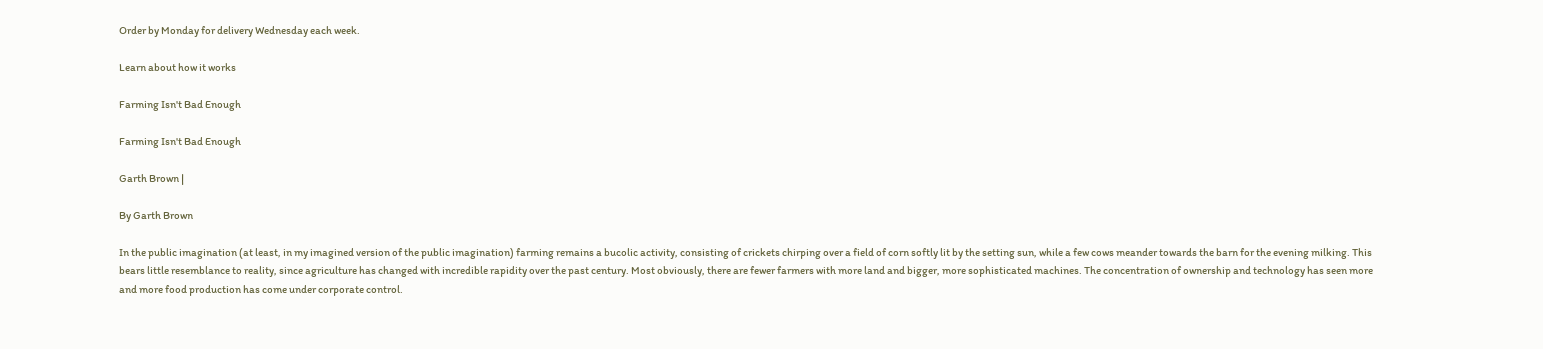Order by Monday for delivery Wednesday each week.

Learn about how it works

Farming Isn't Bad Enough

Farming Isn't Bad Enough

Garth Brown |

By Garth Brown

In the public imagination (at least, in my imagined version of the public imagination) farming remains a bucolic activity, consisting of crickets chirping over a field of corn softly lit by the setting sun, while a few cows meander towards the barn for the evening milking. This bears little resemblance to reality, since agriculture has changed with incredible rapidity over the past century. Most obviously, there are fewer farmers with more land and bigger, more sophisticated machines. The concentration of ownership and technology has seen more and more food production has come under corporate control.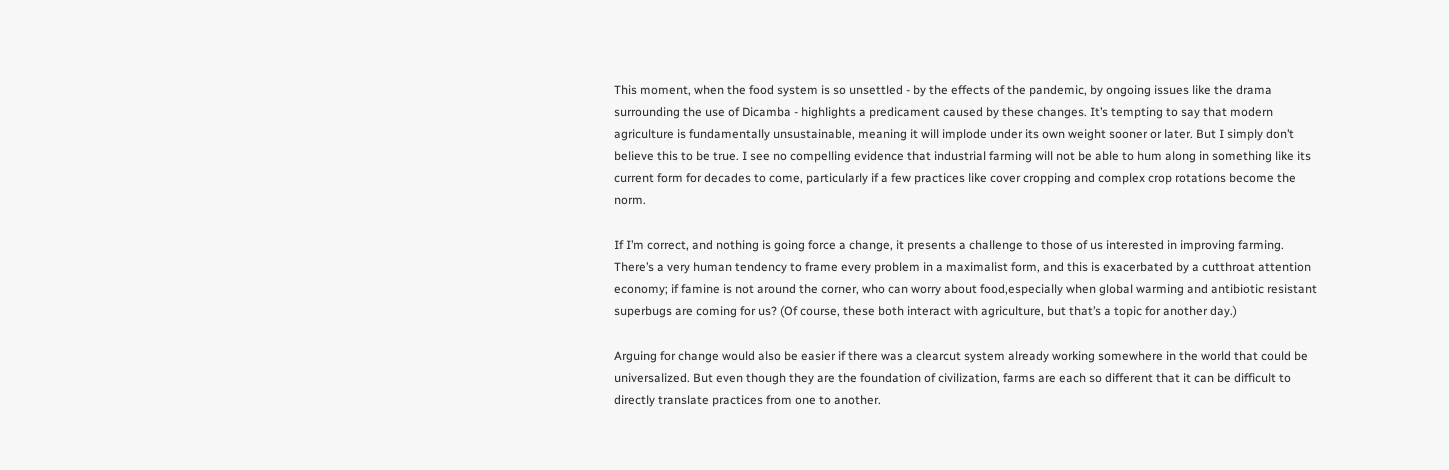This moment, when the food system is so unsettled - by the effects of the pandemic, by ongoing issues like the drama surrounding the use of Dicamba - highlights a predicament caused by these changes. It’s tempting to say that modern agriculture is fundamentally unsustainable, meaning it will implode under its own weight sooner or later. But I simply don’t believe this to be true. I see no compelling evidence that industrial farming will not be able to hum along in something like its current form for decades to come, particularly if a few practices like cover cropping and complex crop rotations become the norm.

If I’m correct, and nothing is going force a change, it presents a challenge to those of us interested in improving farming. There’s a very human tendency to frame every problem in a maximalist form, and this is exacerbated by a cutthroat attention economy; if famine is not around the corner, who can worry about food,especially when global warming and antibiotic resistant superbugs are coming for us? (Of course, these both interact with agriculture, but that’s a topic for another day.)

Arguing for change would also be easier if there was a clearcut system already working somewhere in the world that could be universalized. But even though they are the foundation of civilization, farms are each so different that it can be difficult to directly translate practices from one to another.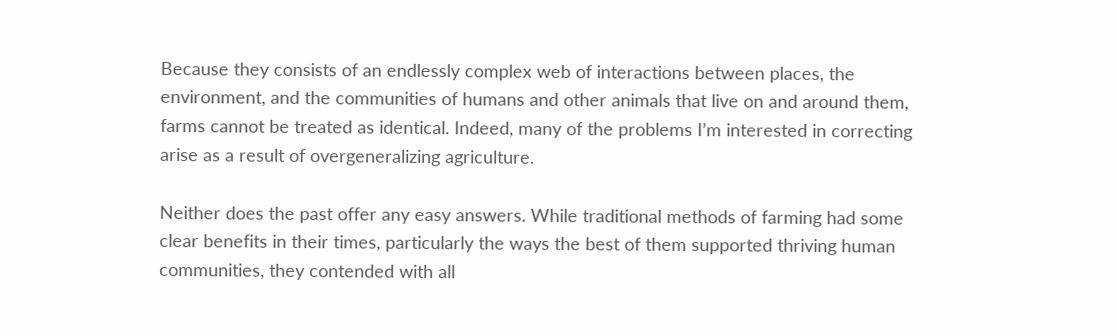Because they consists of an endlessly complex web of interactions between places, the environment, and the communities of humans and other animals that live on and around them, farms cannot be treated as identical. Indeed, many of the problems I’m interested in correcting arise as a result of overgeneralizing agriculture.

Neither does the past offer any easy answers. While traditional methods of farming had some clear benefits in their times, particularly the ways the best of them supported thriving human communities, they contended with all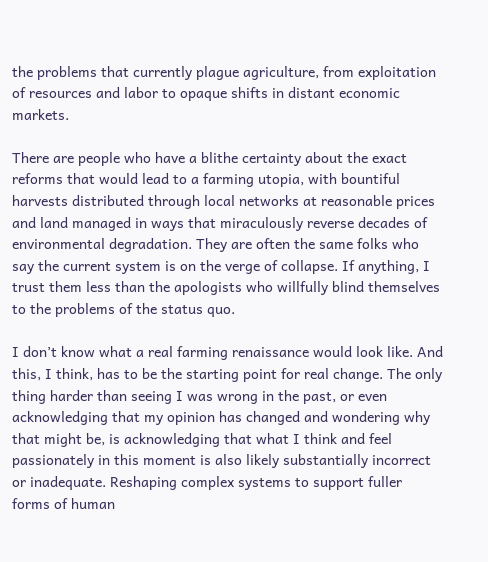the problems that currently plague agriculture, from exploitation of resources and labor to opaque shifts in distant economic markets.

There are people who have a blithe certainty about the exact reforms that would lead to a farming utopia, with bountiful harvests distributed through local networks at reasonable prices and land managed in ways that miraculously reverse decades of environmental degradation. They are often the same folks who say the current system is on the verge of collapse. If anything, I trust them less than the apologists who willfully blind themselves to the problems of the status quo.

I don’t know what a real farming renaissance would look like. And this, I think, has to be the starting point for real change. The only thing harder than seeing I was wrong in the past, or even acknowledging that my opinion has changed and wondering why that might be, is acknowledging that what I think and feel passionately in this moment is also likely substantially incorrect or inadequate. Reshaping complex systems to support fuller forms of human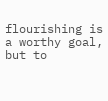flourishing is a worthy goal, but to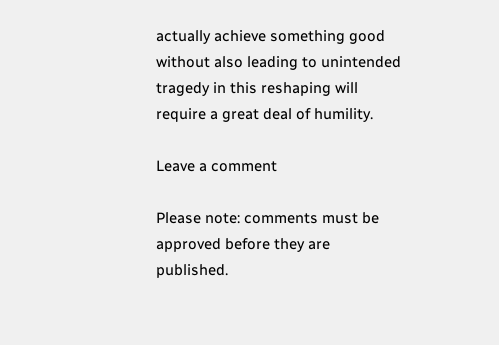actually achieve something good without also leading to unintended tragedy in this reshaping will require a great deal of humility.

Leave a comment

Please note: comments must be approved before they are published.